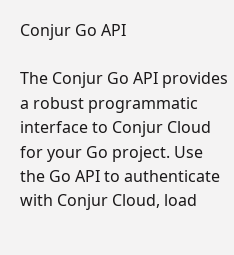Conjur Go API

The Conjur Go API provides a robust programmatic interface to Conjur Cloud for your Go project. Use the Go API to authenticate with Conjur Cloud, load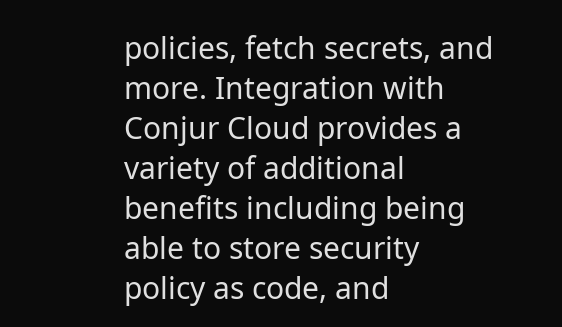policies, fetch secrets, and more. Integration with Conjur Cloud provides a variety of additional benefits including being able to store security policy as code, and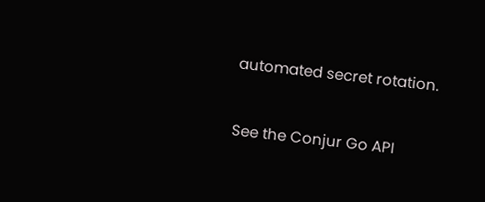automated secret rotation.


See the Conjur Go API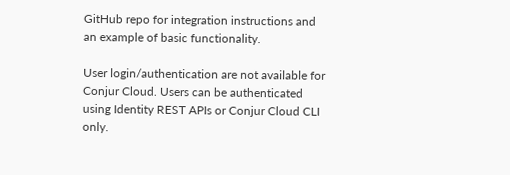GitHub repo for integration instructions and an example of basic functionality.

User login/authentication are not available for Conjur Cloud. Users can be authenticated using Identity REST APIs or Conjur Cloud CLI only.